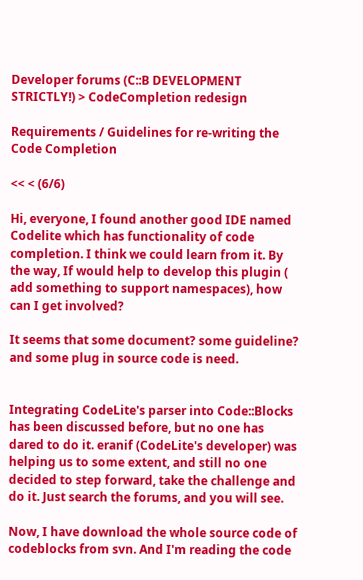Developer forums (C::B DEVELOPMENT STRICTLY!) > CodeCompletion redesign

Requirements / Guidelines for re-writing the Code Completion

<< < (6/6)

Hi, everyone, I found another good IDE named Codelite which has functionality of code completion. I think we could learn from it. By the way, If would help to develop this plugin ( add something to support namespaces), how can I get involved?

It seems that some document? some guideline? and some plug in source code is need.


Integrating CodeLite's parser into Code::Blocks has been discussed before, but no one has dared to do it. eranif (CodeLite's developer) was helping us to some extent, and still no one decided to step forward, take the challenge and do it. Just search the forums, and you will see.

Now, I have download the whole source code of codeblocks from svn. And I'm reading the code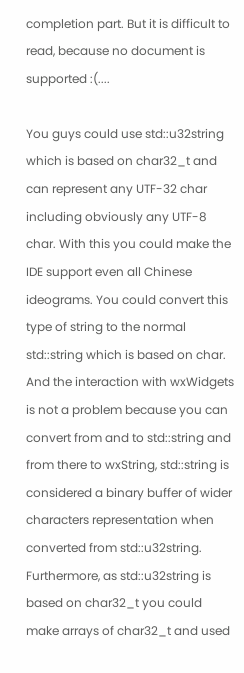completion part. But it is difficult to read, because no document is supported :(....

You guys could use std::u32string which is based on char32_t and can represent any UTF-32 char including obviously any UTF-8 char. With this you could make the IDE support even all Chinese ideograms. You could convert this type of string to the normal std::string which is based on char. And the interaction with wxWidgets is not a problem because you can convert from and to std::string and from there to wxString, std::string is considered a binary buffer of wider characters representation when converted from std::u32string. Furthermore, as std::u32string is based on char32_t you could make arrays of char32_t and used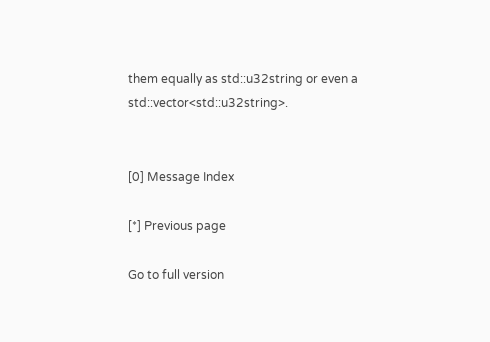them equally as std::u32string or even a std::vector<std::u32string>.


[0] Message Index

[*] Previous page

Go to full version